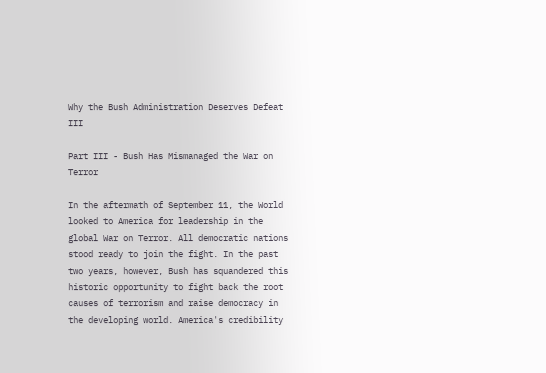Why the Bush Administration Deserves Defeat III

Part III - Bush Has Mismanaged the War on Terror

In the aftermath of September 11, the World looked to America for leadership in the global War on Terror. All democratic nations stood ready to join the fight. In the past two years, however, Bush has squandered this historic opportunity to fight back the root causes of terrorism and raise democracy in the developing world. America's credibility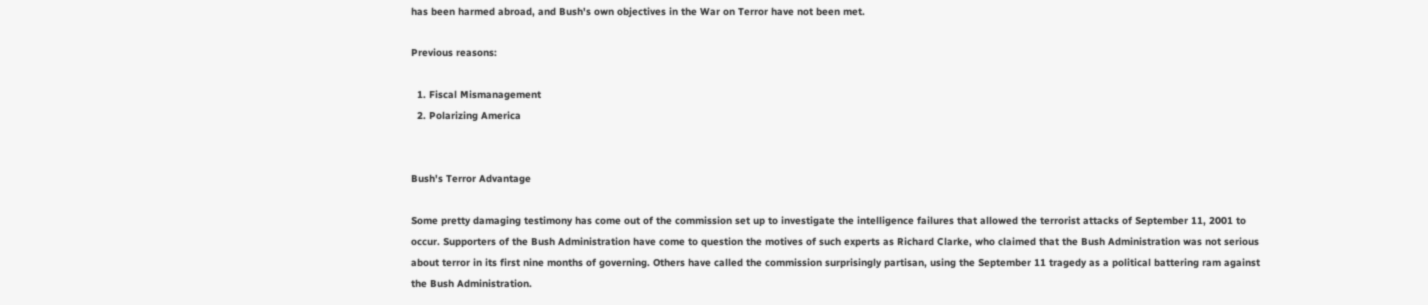has been harmed abroad, and Bush's own objectives in the War on Terror have not been met.

Previous reasons:

  1. Fiscal Mismanagement
  2. Polarizing America


Bush's Terror Advantage

Some pretty damaging testimony has come out of the commission set up to investigate the intelligence failures that allowed the terrorist attacks of September 11, 2001 to occur. Supporters of the Bush Administration have come to question the motives of such experts as Richard Clarke, who claimed that the Bush Administration was not serious about terror in its first nine months of governing. Others have called the commission surprisingly partisan, using the September 11 tragedy as a political battering ram against the Bush Administration.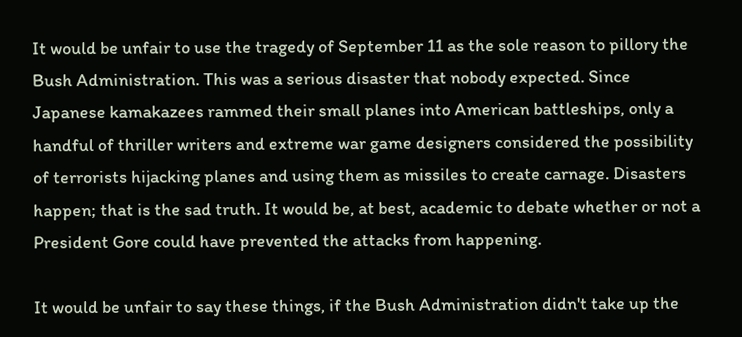It would be unfair to use the tragedy of September 11 as the sole reason to pillory the Bush Administration. This was a serious disaster that nobody expected. Since Japanese kamakazees rammed their small planes into American battleships, only a handful of thriller writers and extreme war game designers considered the possibility of terrorists hijacking planes and using them as missiles to create carnage. Disasters happen; that is the sad truth. It would be, at best, academic to debate whether or not a President Gore could have prevented the attacks from happening.

It would be unfair to say these things, if the Bush Administration didn't take up the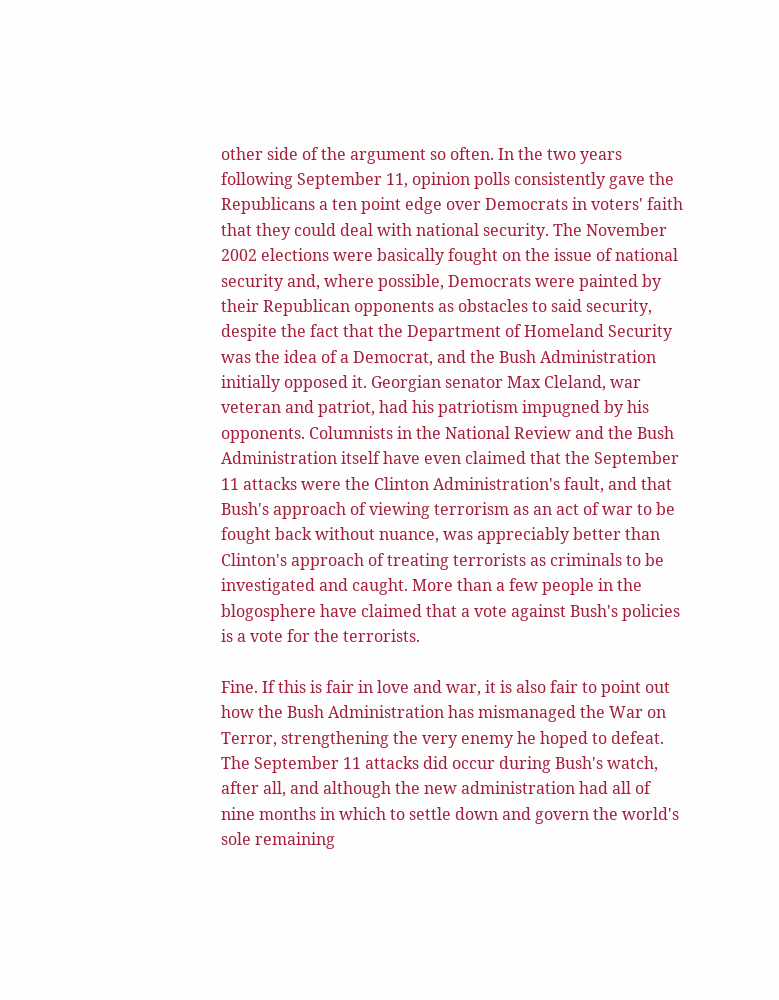other side of the argument so often. In the two years following September 11, opinion polls consistently gave the Republicans a ten point edge over Democrats in voters' faith that they could deal with national security. The November 2002 elections were basically fought on the issue of national security and, where possible, Democrats were painted by their Republican opponents as obstacles to said security, despite the fact that the Department of Homeland Security was the idea of a Democrat, and the Bush Administration initially opposed it. Georgian senator Max Cleland, war veteran and patriot, had his patriotism impugned by his opponents. Columnists in the National Review and the Bush Administration itself have even claimed that the September 11 attacks were the Clinton Administration's fault, and that Bush's approach of viewing terrorism as an act of war to be fought back without nuance, was appreciably better than Clinton's approach of treating terrorists as criminals to be investigated and caught. More than a few people in the blogosphere have claimed that a vote against Bush's policies is a vote for the terrorists.

Fine. If this is fair in love and war, it is also fair to point out how the Bush Administration has mismanaged the War on Terror, strengthening the very enemy he hoped to defeat. The September 11 attacks did occur during Bush's watch, after all, and although the new administration had all of nine months in which to settle down and govern the world's sole remaining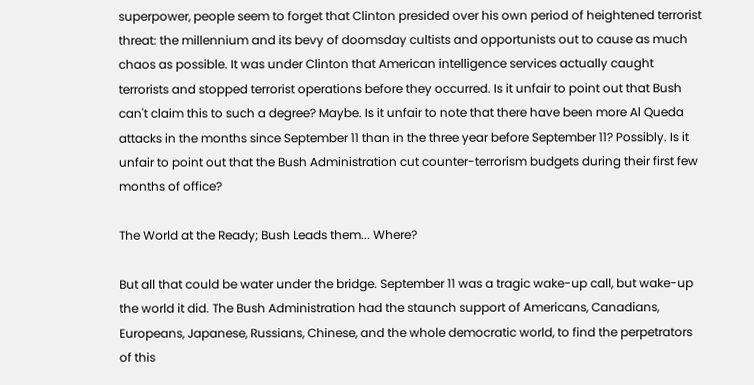superpower, people seem to forget that Clinton presided over his own period of heightened terrorist threat: the millennium and its bevy of doomsday cultists and opportunists out to cause as much chaos as possible. It was under Clinton that American intelligence services actually caught terrorists and stopped terrorist operations before they occurred. Is it unfair to point out that Bush can't claim this to such a degree? Maybe. Is it unfair to note that there have been more Al Queda attacks in the months since September 11 than in the three year before September 11? Possibly. Is it unfair to point out that the Bush Administration cut counter-terrorism budgets during their first few months of office?

The World at the Ready; Bush Leads them... Where?

But all that could be water under the bridge. September 11 was a tragic wake-up call, but wake-up the world it did. The Bush Administration had the staunch support of Americans, Canadians, Europeans, Japanese, Russians, Chinese, and the whole democratic world, to find the perpetrators of this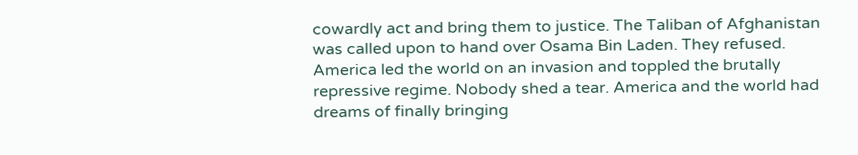cowardly act and bring them to justice. The Taliban of Afghanistan was called upon to hand over Osama Bin Laden. They refused. America led the world on an invasion and toppled the brutally repressive regime. Nobody shed a tear. America and the world had dreams of finally bringing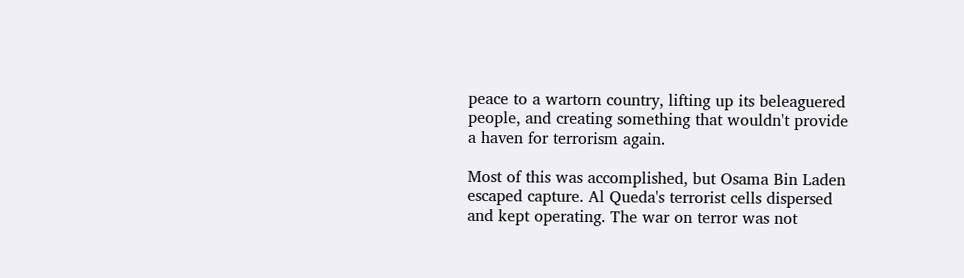peace to a wartorn country, lifting up its beleaguered people, and creating something that wouldn't provide a haven for terrorism again.

Most of this was accomplished, but Osama Bin Laden escaped capture. Al Queda's terrorist cells dispersed and kept operating. The war on terror was not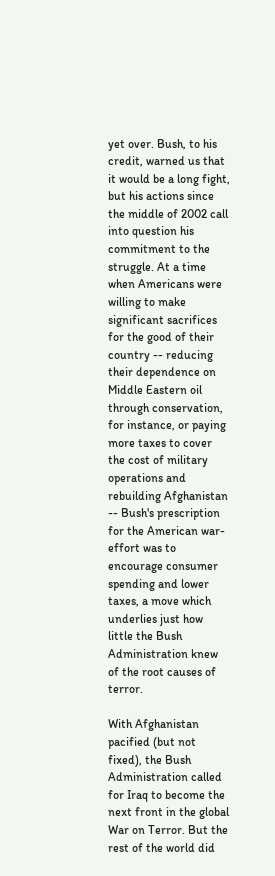yet over. Bush, to his credit, warned us that it would be a long fight, but his actions since the middle of 2002 call into question his commitment to the struggle. At a time when Americans were willing to make significant sacrifices for the good of their country -- reducing their dependence on Middle Eastern oil through conservation, for instance, or paying more taxes to cover the cost of military operations and rebuilding Afghanistan -- Bush's prescription for the American war-effort was to encourage consumer spending and lower taxes, a move which underlies just how little the Bush Administration knew of the root causes of terror.

With Afghanistan pacified (but not fixed), the Bush Administration called for Iraq to become the next front in the global War on Terror. But the rest of the world did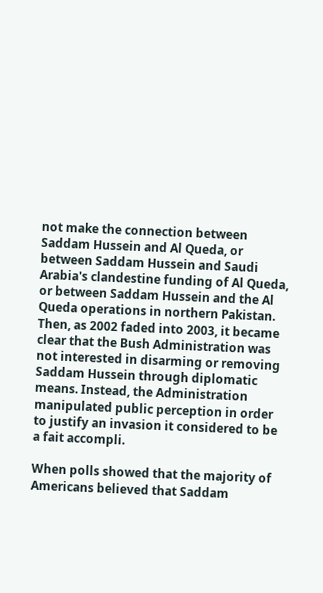not make the connection between Saddam Hussein and Al Queda, or between Saddam Hussein and Saudi Arabia's clandestine funding of Al Queda, or between Saddam Hussein and the Al Queda operations in northern Pakistan. Then, as 2002 faded into 2003, it became clear that the Bush Administration was not interested in disarming or removing Saddam Hussein through diplomatic means. Instead, the Administration manipulated public perception in order to justify an invasion it considered to be a fait accompli.

When polls showed that the majority of Americans believed that Saddam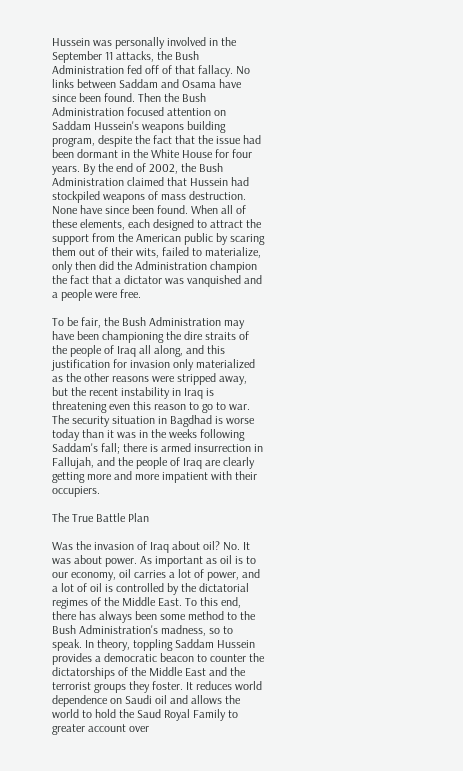Hussein was personally involved in the September 11 attacks, the Bush Administration fed off of that fallacy. No links between Saddam and Osama have since been found. Then the Bush Administration focused attention on Saddam Hussein's weapons building program, despite the fact that the issue had been dormant in the White House for four years. By the end of 2002, the Bush Administration claimed that Hussein had stockpiled weapons of mass destruction. None have since been found. When all of these elements, each designed to attract the support from the American public by scaring them out of their wits, failed to materialize, only then did the Administration champion the fact that a dictator was vanquished and a people were free.

To be fair, the Bush Administration may have been championing the dire straits of the people of Iraq all along, and this justification for invasion only materialized as the other reasons were stripped away, but the recent instability in Iraq is threatening even this reason to go to war. The security situation in Bagdhad is worse today than it was in the weeks following Saddam's fall; there is armed insurrection in Fallujah, and the people of Iraq are clearly getting more and more impatient with their occupiers.

The True Battle Plan

Was the invasion of Iraq about oil? No. It was about power. As important as oil is to our economy, oil carries a lot of power, and a lot of oil is controlled by the dictatorial regimes of the Middle East. To this end, there has always been some method to the Bush Administration's madness, so to speak. In theory, toppling Saddam Hussein provides a democratic beacon to counter the dictatorships of the Middle East and the terrorist groups they foster. It reduces world dependence on Saudi oil and allows the world to hold the Saud Royal Family to greater account over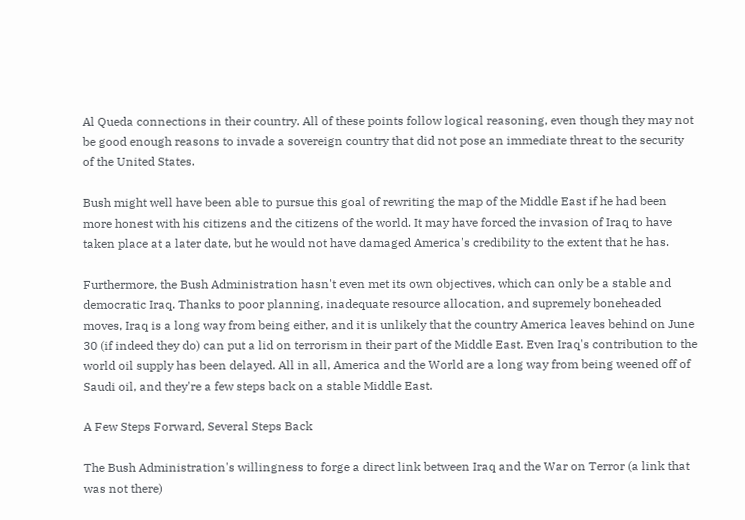Al Queda connections in their country. All of these points follow logical reasoning, even though they may not be good enough reasons to invade a sovereign country that did not pose an immediate threat to the security of the United States.

Bush might well have been able to pursue this goal of rewriting the map of the Middle East if he had been more honest with his citizens and the citizens of the world. It may have forced the invasion of Iraq to have taken place at a later date, but he would not have damaged America's credibility to the extent that he has.

Furthermore, the Bush Administration hasn't even met its own objectives, which can only be a stable and democratic Iraq. Thanks to poor planning, inadequate resource allocation, and supremely boneheaded moves, Iraq is a long way from being either, and it is unlikely that the country America leaves behind on June 30 (if indeed they do) can put a lid on terrorism in their part of the Middle East. Even Iraq's contribution to the world oil supply has been delayed. All in all, America and the World are a long way from being weened off of Saudi oil, and they're a few steps back on a stable Middle East.

A Few Steps Forward, Several Steps Back

The Bush Administration's willingness to forge a direct link between Iraq and the War on Terror (a link that was not there)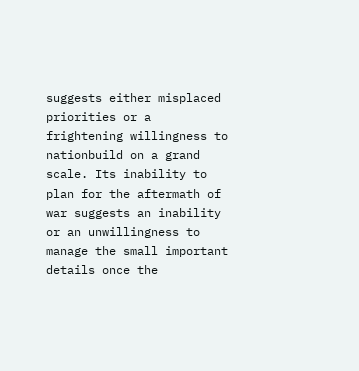suggests either misplaced priorities or a frightening willingness to nationbuild on a grand scale. Its inability to plan for the aftermath of war suggests an inability or an unwillingness to manage the small important details once the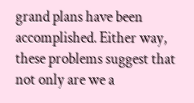grand plans have been accomplished. Either way, these problems suggest that not only are we a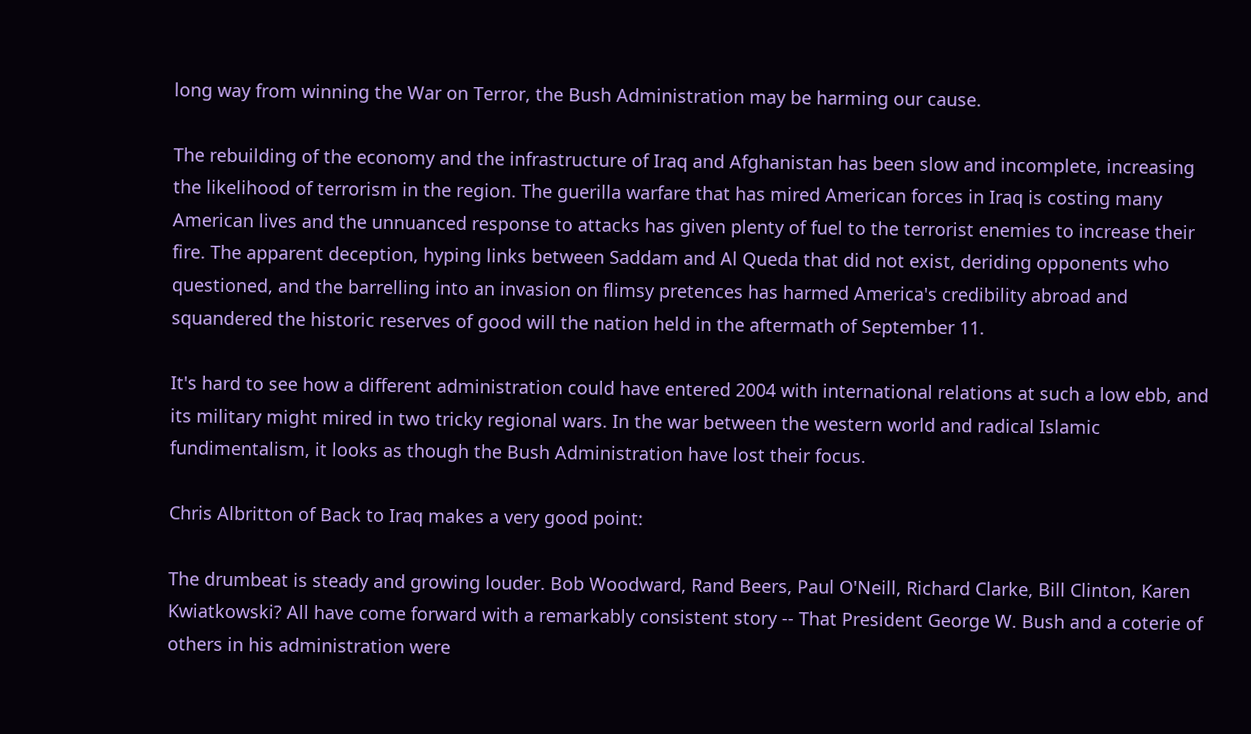long way from winning the War on Terror, the Bush Administration may be harming our cause.

The rebuilding of the economy and the infrastructure of Iraq and Afghanistan has been slow and incomplete, increasing the likelihood of terrorism in the region. The guerilla warfare that has mired American forces in Iraq is costing many American lives and the unnuanced response to attacks has given plenty of fuel to the terrorist enemies to increase their fire. The apparent deception, hyping links between Saddam and Al Queda that did not exist, deriding opponents who questioned, and the barrelling into an invasion on flimsy pretences has harmed America's credibility abroad and squandered the historic reserves of good will the nation held in the aftermath of September 11.

It's hard to see how a different administration could have entered 2004 with international relations at such a low ebb, and its military might mired in two tricky regional wars. In the war between the western world and radical Islamic fundimentalism, it looks as though the Bush Administration have lost their focus.

Chris Albritton of Back to Iraq makes a very good point:

The drumbeat is steady and growing louder. Bob Woodward, Rand Beers, Paul O'Neill, Richard Clarke, Bill Clinton, Karen Kwiatkowski? All have come forward with a remarkably consistent story -- That President George W. Bush and a coterie of others in his administration were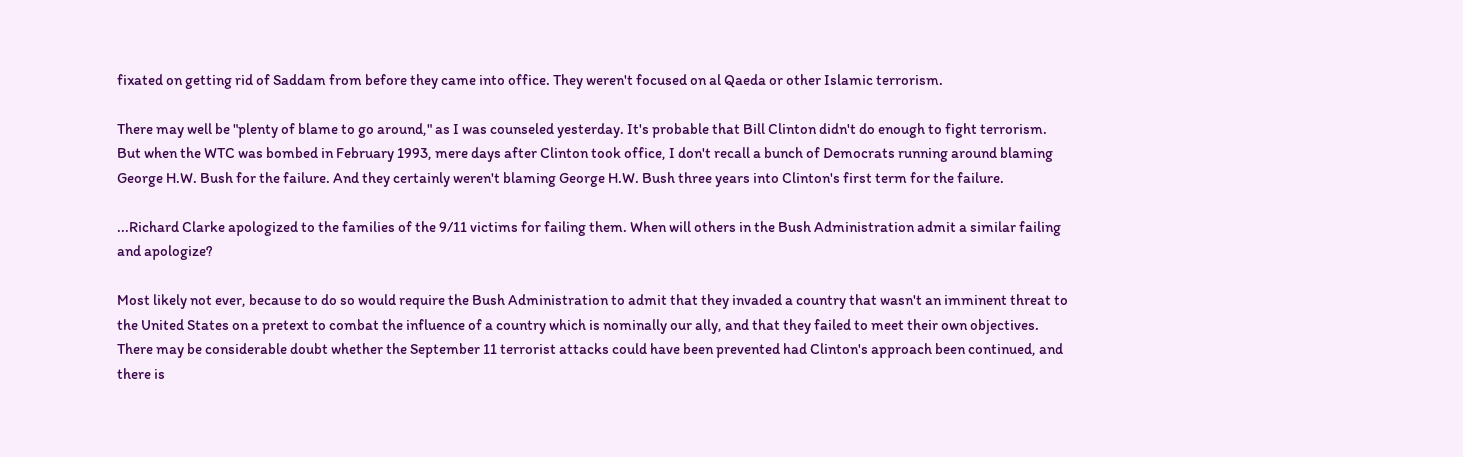fixated on getting rid of Saddam from before they came into office. They weren't focused on al Qaeda or other Islamic terrorism.

There may well be "plenty of blame to go around," as I was counseled yesterday. It's probable that Bill Clinton didn't do enough to fight terrorism. But when the WTC was bombed in February 1993, mere days after Clinton took office, I don't recall a bunch of Democrats running around blaming George H.W. Bush for the failure. And they certainly weren't blaming George H.W. Bush three years into Clinton's first term for the failure.

...Richard Clarke apologized to the families of the 9/11 victims for failing them. When will others in the Bush Administration admit a similar failing and apologize?

Most likely not ever, because to do so would require the Bush Administration to admit that they invaded a country that wasn't an imminent threat to the United States on a pretext to combat the influence of a country which is nominally our ally, and that they failed to meet their own objectives. There may be considerable doubt whether the September 11 terrorist attacks could have been prevented had Clinton's approach been continued, and there is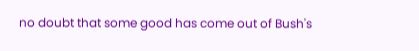no doubt that some good has come out of Bush's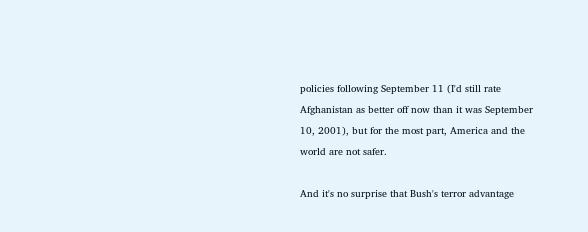policies following September 11 (I'd still rate Afghanistan as better off now than it was September 10, 2001), but for the most part, America and the world are not safer.

And it's no surprise that Bush's terror advantage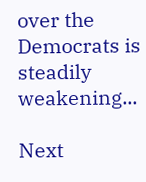over the Democrats is steadily weakening...

Next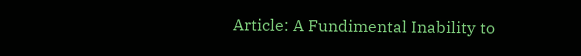Article: A Fundimental Inability to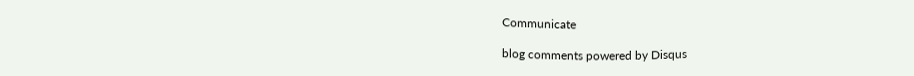Communicate

blog comments powered by Disqus